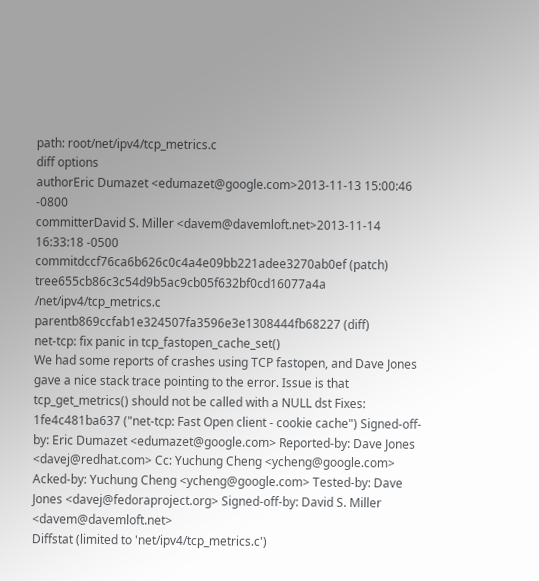path: root/net/ipv4/tcp_metrics.c
diff options
authorEric Dumazet <edumazet@google.com>2013-11-13 15:00:46 -0800
committerDavid S. Miller <davem@davemloft.net>2013-11-14 16:33:18 -0500
commitdccf76ca6b626c0c4a4e09bb221adee3270ab0ef (patch)
tree655cb86c3c54d9b5ac9cb05f632bf0cd16077a4a /net/ipv4/tcp_metrics.c
parentb869ccfab1e324507fa3596e3e1308444fb68227 (diff)
net-tcp: fix panic in tcp_fastopen_cache_set()
We had some reports of crashes using TCP fastopen, and Dave Jones gave a nice stack trace pointing to the error. Issue is that tcp_get_metrics() should not be called with a NULL dst Fixes: 1fe4c481ba637 ("net-tcp: Fast Open client - cookie cache") Signed-off-by: Eric Dumazet <edumazet@google.com> Reported-by: Dave Jones <davej@redhat.com> Cc: Yuchung Cheng <ycheng@google.com> Acked-by: Yuchung Cheng <ycheng@google.com> Tested-by: Dave Jones <davej@fedoraproject.org> Signed-off-by: David S. Miller <davem@davemloft.net>
Diffstat (limited to 'net/ipv4/tcp_metrics.c')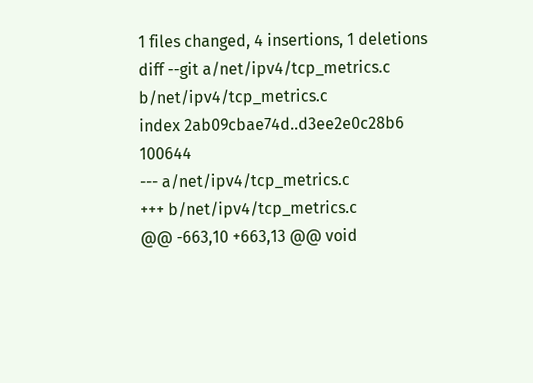1 files changed, 4 insertions, 1 deletions
diff --git a/net/ipv4/tcp_metrics.c b/net/ipv4/tcp_metrics.c
index 2ab09cbae74d..d3ee2e0c28b6 100644
--- a/net/ipv4/tcp_metrics.c
+++ b/net/ipv4/tcp_metrics.c
@@ -663,10 +663,13 @@ void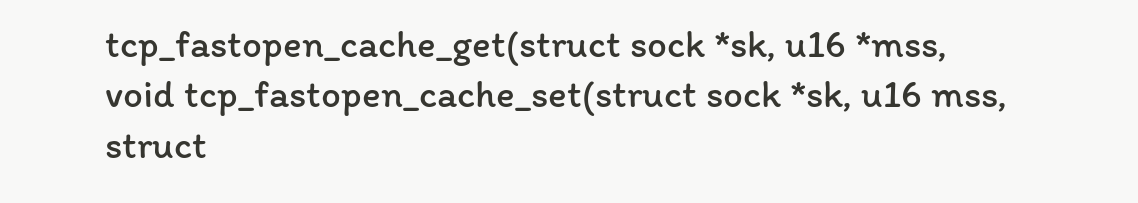tcp_fastopen_cache_get(struct sock *sk, u16 *mss,
void tcp_fastopen_cache_set(struct sock *sk, u16 mss,
struct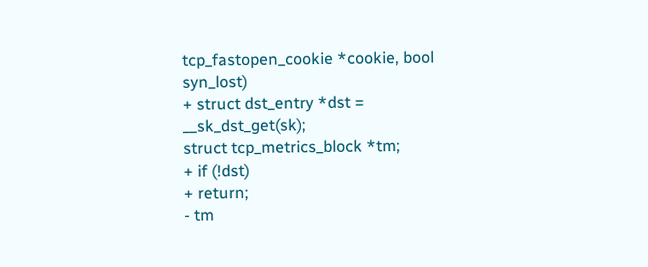tcp_fastopen_cookie *cookie, bool syn_lost)
+ struct dst_entry *dst = __sk_dst_get(sk);
struct tcp_metrics_block *tm;
+ if (!dst)
+ return;
- tm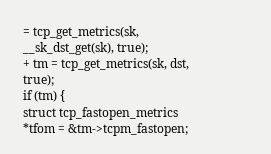= tcp_get_metrics(sk, __sk_dst_get(sk), true);
+ tm = tcp_get_metrics(sk, dst, true);
if (tm) {
struct tcp_fastopen_metrics *tfom = &tm->tcpm_fastopen;